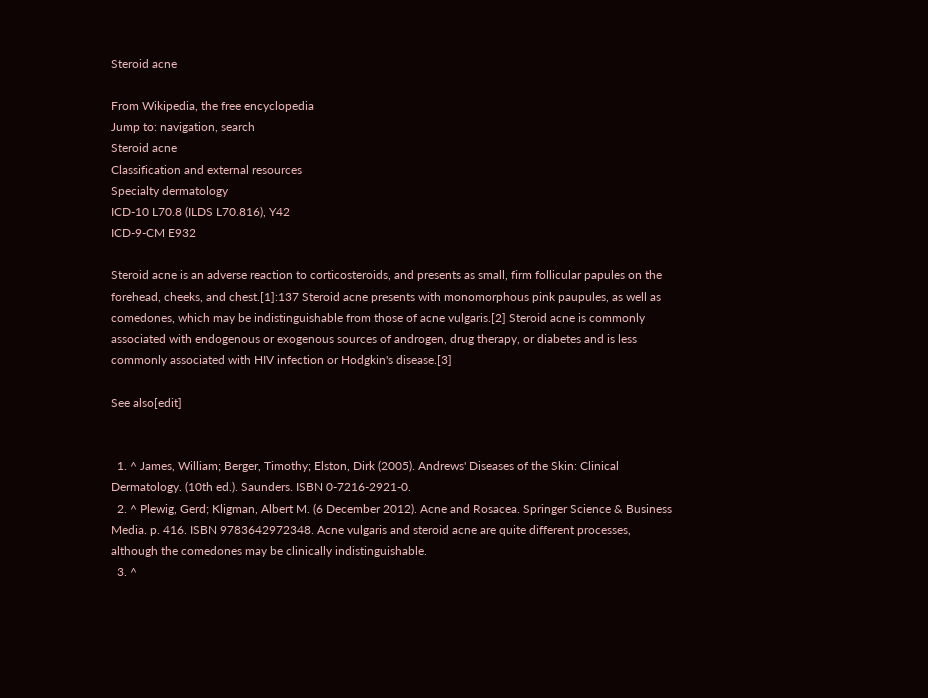Steroid acne

From Wikipedia, the free encyclopedia
Jump to: navigation, search
Steroid acne
Classification and external resources
Specialty dermatology
ICD-10 L70.8 (ILDS L70.816), Y42
ICD-9-CM E932

Steroid acne is an adverse reaction to corticosteroids, and presents as small, firm follicular papules on the forehead, cheeks, and chest.[1]:137 Steroid acne presents with monomorphous pink paupules, as well as comedones, which may be indistinguishable from those of acne vulgaris.[2] Steroid acne is commonly associated with endogenous or exogenous sources of androgen, drug therapy, or diabetes and is less commonly associated with HIV infection or Hodgkin's disease.[3]

See also[edit]


  1. ^ James, William; Berger, Timothy; Elston, Dirk (2005). Andrews' Diseases of the Skin: Clinical Dermatology. (10th ed.). Saunders. ISBN 0-7216-2921-0.
  2. ^ Plewig, Gerd; Kligman, Albert M. (6 December 2012). Acne and Rosacea. Springer Science & Business Media. p. 416. ISBN 9783642972348. Acne vulgaris and steroid acne are quite different processes, although the comedones may be clinically indistinguishable.
  3. ^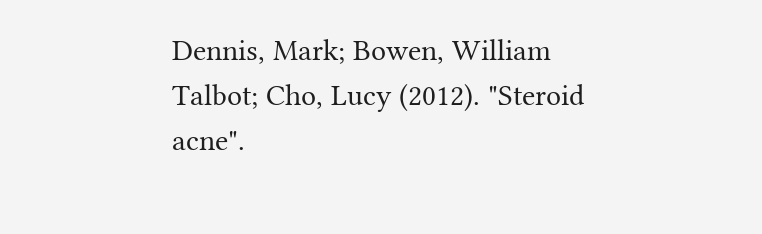Dennis, Mark; Bowen, William Talbot; Cho, Lucy (2012). "Steroid acne".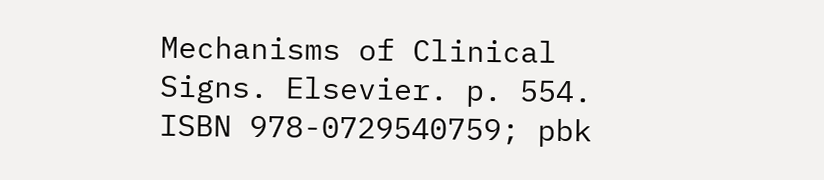Mechanisms of Clinical Signs. Elsevier. p. 554. ISBN 978-0729540759; pbk